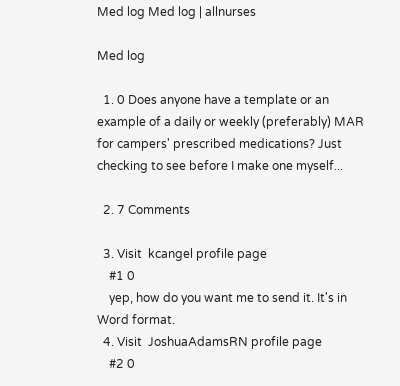Med log Med log | allnurses

Med log

  1. 0 Does anyone have a template or an example of a daily or weekly (preferably) MAR for campers' prescribed medications? Just checking to see before I make one myself...

  2. 7 Comments

  3. Visit  kcangel profile page
    #1 0
    yep, how do you want me to send it. It's in Word format.
  4. Visit  JoshuaAdamsRN profile page
    #2 0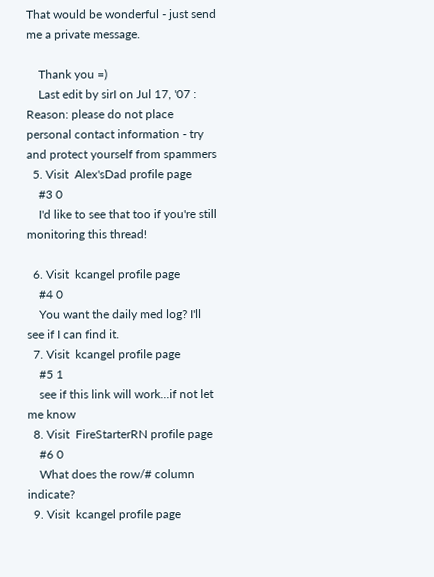That would be wonderful - just send me a private message.

    Thank you =)
    Last edit by sirI on Jul 17, '07 : Reason: please do not place personal contact information - try and protect yourself from spammers
  5. Visit  Alex'sDad profile page
    #3 0
    I'd like to see that too if you're still monitoring this thread!

  6. Visit  kcangel profile page
    #4 0
    You want the daily med log? I'll see if I can find it.
  7. Visit  kcangel profile page
    #5 1
    see if this link will work...if not let me know
  8. Visit  FireStarterRN profile page
    #6 0
    What does the row/# column indicate?
  9. Visit  kcangel profile page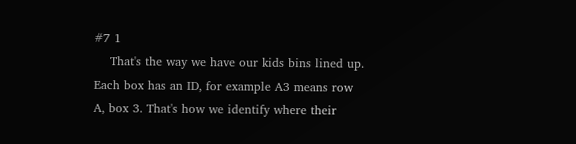#7 1
    That's the way we have our kids bins lined up. Each box has an ID, for example A3 means row A, box 3. That's how we identify where their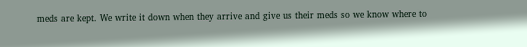meds are kept. We write it down when they arrive and give us their meds so we know where to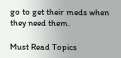go to get their meds when they need them.

Must Read Topics